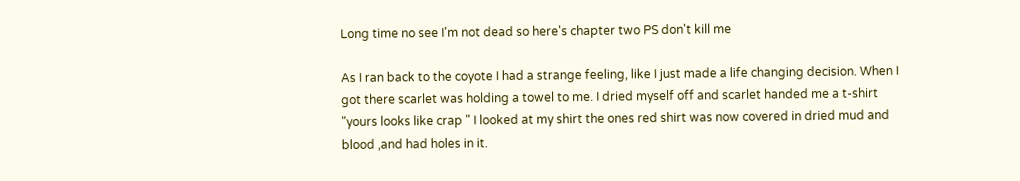Long time no see I'm not dead so here's chapter two PS don't kill me

As I ran back to the coyote I had a strange feeling, like I just made a life changing decision. When I got there scarlet was holding a towel to me. I dried myself off and scarlet handed me a t-shirt "yours looks like crap " I looked at my shirt the ones red shirt was now covered in dried mud and blood ,and had holes in it.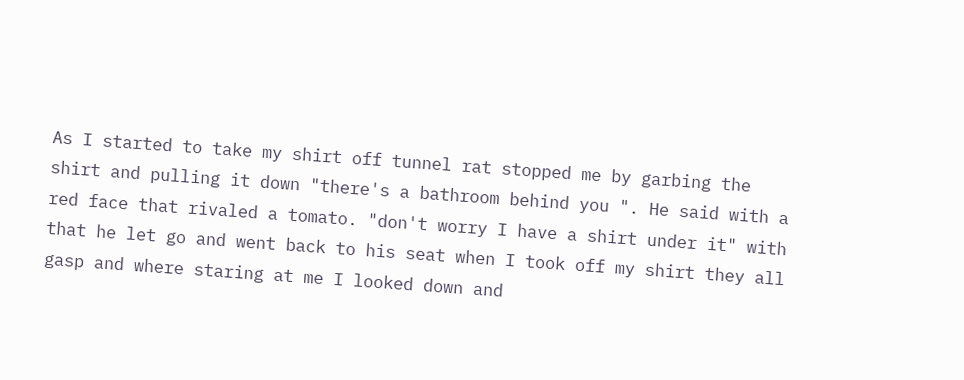As I started to take my shirt off tunnel rat stopped me by garbing the shirt and pulling it down "there's a bathroom behind you ". He said with a red face that rivaled a tomato. "don't worry I have a shirt under it" with that he let go and went back to his seat when I took off my shirt they all gasp and where staring at me I looked down and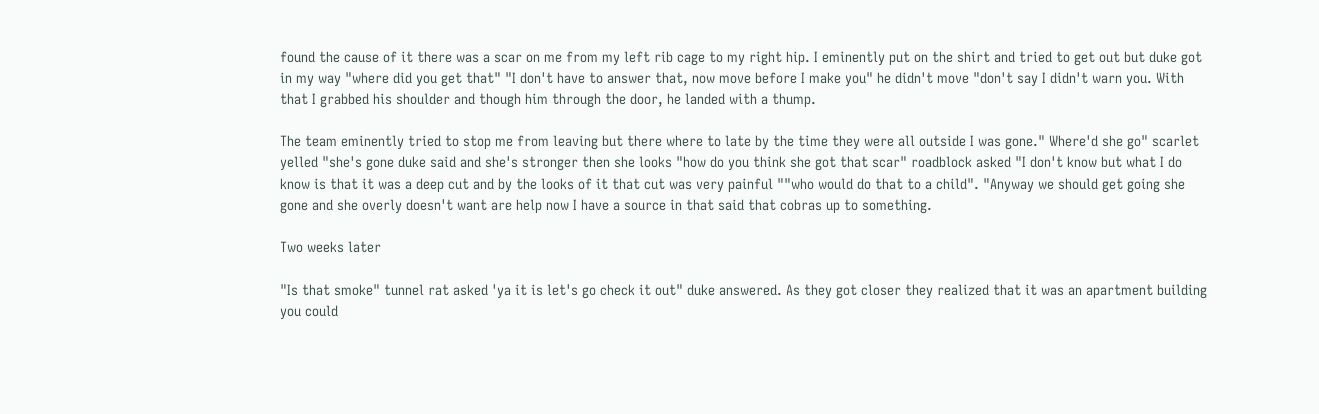found the cause of it there was a scar on me from my left rib cage to my right hip. I eminently put on the shirt and tried to get out but duke got in my way "where did you get that" "I don't have to answer that, now move before I make you" he didn't move "don't say I didn't warn you. With that I grabbed his shoulder and though him through the door, he landed with a thump.

The team eminently tried to stop me from leaving but there where to late by the time they were all outside I was gone." Where'd she go" scarlet yelled "she's gone duke said and she's stronger then she looks "how do you think she got that scar" roadblock asked "I don't know but what I do know is that it was a deep cut and by the looks of it that cut was very painful ""who would do that to a child". "Anyway we should get going she gone and she overly doesn't want are help now I have a source in that said that cobras up to something.

Two weeks later

"Is that smoke" tunnel rat asked 'ya it is let's go check it out" duke answered. As they got closer they realized that it was an apartment building you could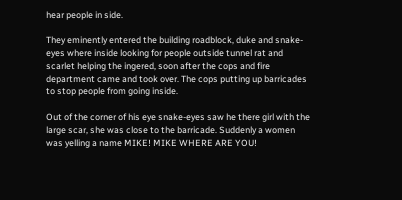hear people in side.

They eminently entered the building roadblock, duke and snake-eyes where inside looking for people outside tunnel rat and scarlet helping the ingered, soon after the cops and fire department came and took over. The cops putting up barricades to stop people from going inside.

Out of the corner of his eye snake-eyes saw he there girl with the large scar, she was close to the barricade. Suddenly a women was yelling a name MIKE! MIKE WHERE ARE YOU!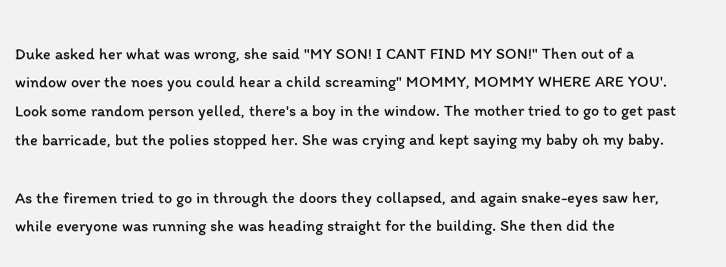Duke asked her what was wrong, she said "MY SON! I CANT FIND MY SON!" Then out of a window over the noes you could hear a child screaming" MOMMY, MOMMY WHERE ARE YOU'. Look some random person yelled, there's a boy in the window. The mother tried to go to get past the barricade, but the polies stopped her. She was crying and kept saying my baby oh my baby.

As the firemen tried to go in through the doors they collapsed, and again snake-eyes saw her, while everyone was running she was heading straight for the building. She then did the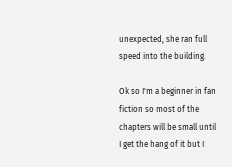unexpected, she ran full speed into the building.

Ok so I'm a beginner in fan fiction so most of the chapters will be small until I get the hang of it but I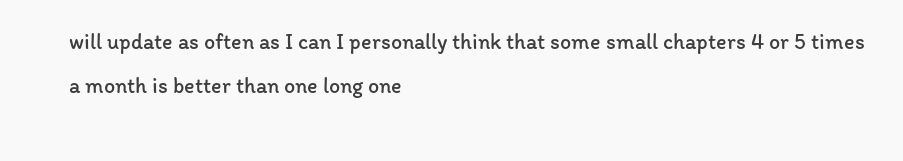will update as often as I can I personally think that some small chapters 4 or 5 times a month is better than one long one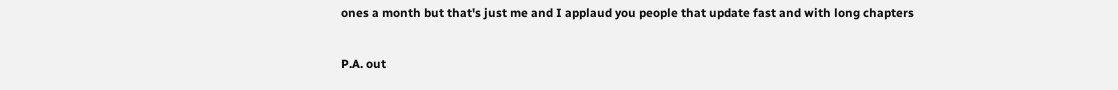ones a month but that's just me and I applaud you people that update fast and with long chapters

P.A. out